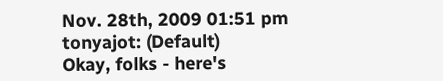Nov. 28th, 2009 01:51 pm
tonyajot: (Default)
Okay, folks - here's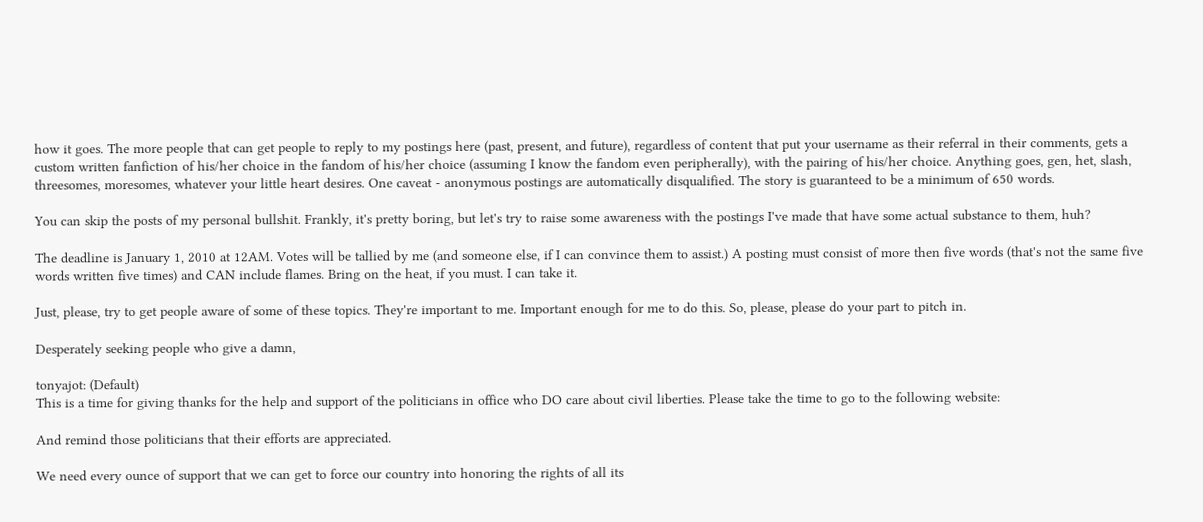how it goes. The more people that can get people to reply to my postings here (past, present, and future), regardless of content that put your username as their referral in their comments, gets a custom written fanfiction of his/her choice in the fandom of his/her choice (assuming I know the fandom even peripherally), with the pairing of his/her choice. Anything goes, gen, het, slash, threesomes, moresomes, whatever your little heart desires. One caveat - anonymous postings are automatically disqualified. The story is guaranteed to be a minimum of 650 words.

You can skip the posts of my personal bullshit. Frankly, it's pretty boring, but let's try to raise some awareness with the postings I've made that have some actual substance to them, huh?

The deadline is January 1, 2010 at 12AM. Votes will be tallied by me (and someone else, if I can convince them to assist.) A posting must consist of more then five words (that's not the same five words written five times) and CAN include flames. Bring on the heat, if you must. I can take it.

Just, please, try to get people aware of some of these topics. They're important to me. Important enough for me to do this. So, please, please do your part to pitch in.

Desperately seeking people who give a damn,

tonyajot: (Default)
This is a time for giving thanks for the help and support of the politicians in office who DO care about civil liberties. Please take the time to go to the following website:

And remind those politicians that their efforts are appreciated.

We need every ounce of support that we can get to force our country into honoring the rights of all its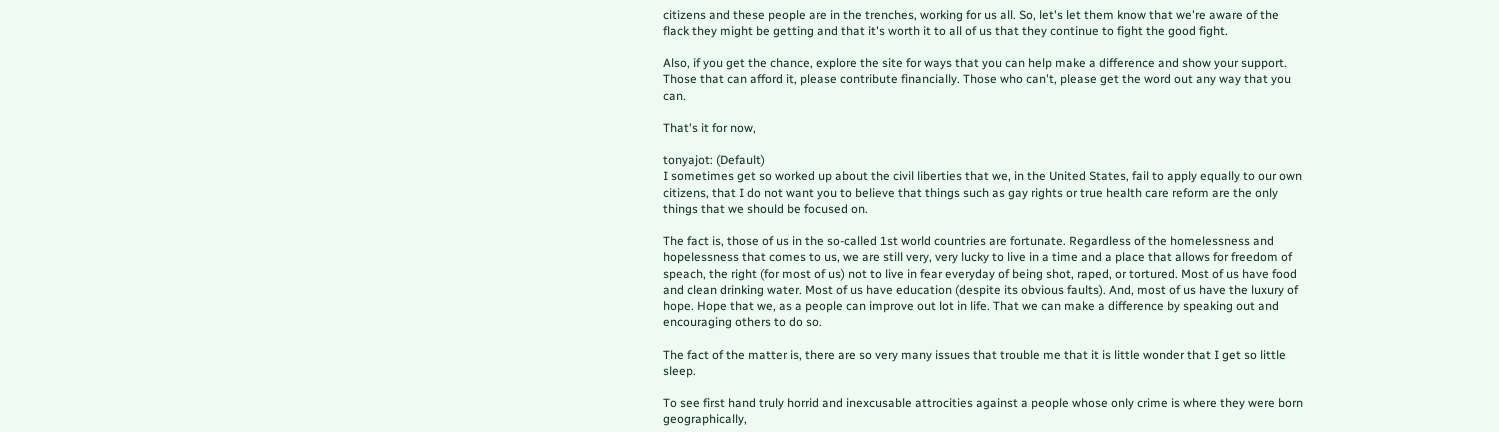citizens and these people are in the trenches, working for us all. So, let's let them know that we're aware of the flack they might be getting and that it's worth it to all of us that they continue to fight the good fight.

Also, if you get the chance, explore the site for ways that you can help make a difference and show your support. Those that can afford it, please contribute financially. Those who can't, please get the word out any way that you can.

That's it for now,

tonyajot: (Default)
I sometimes get so worked up about the civil liberties that we, in the United States, fail to apply equally to our own citizens, that I do not want you to believe that things such as gay rights or true health care reform are the only things that we should be focused on.

The fact is, those of us in the so-called 1st world countries are fortunate. Regardless of the homelessness and hopelessness that comes to us, we are still very, very lucky to live in a time and a place that allows for freedom of speach, the right (for most of us) not to live in fear everyday of being shot, raped, or tortured. Most of us have food and clean drinking water. Most of us have education (despite its obvious faults). And, most of us have the luxury of hope. Hope that we, as a people can improve out lot in life. That we can make a difference by speaking out and encouraging others to do so.

The fact of the matter is, there are so very many issues that trouble me that it is little wonder that I get so little sleep.

To see first hand truly horrid and inexcusable attrocities against a people whose only crime is where they were born geographically,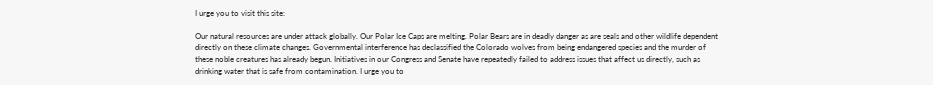I urge you to visit this site:

Our natural resources are under attack globally. Our Polar Ice Caps are melting. Polar Bears are in deadly danger as are seals and other wildlife dependent directly on these climate changes. Governmental interference has declassified the Colorado wolves from being endangered species and the murder of these noble creatures has already begun. Initiatives in our Congress and Senate have repeatedly failed to address issues that affect us directly, such as drinking water that is safe from contamination. I urge you to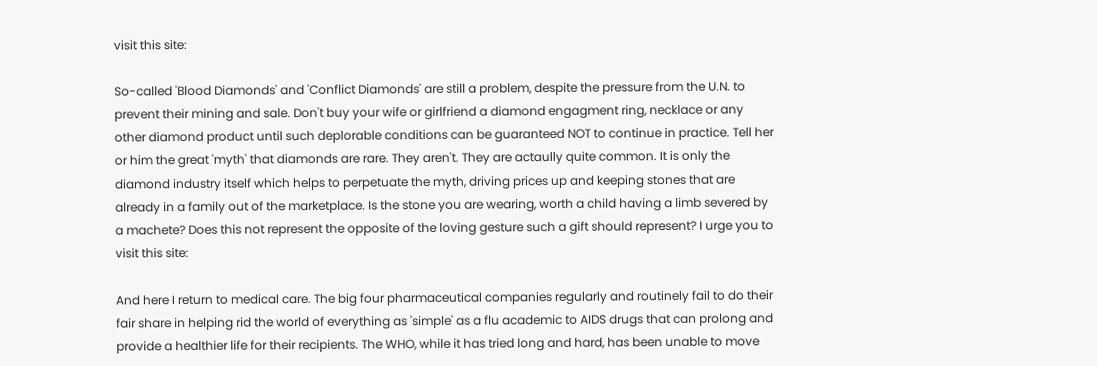visit this site:

So-called 'Blood Diamonds' and 'Conflict Diamonds' are still a problem, despite the pressure from the U.N. to prevent their mining and sale. Don't buy your wife or girlfriend a diamond engagment ring, necklace or any other diamond product until such deplorable conditions can be guaranteed NOT to continue in practice. Tell her or him the great 'myth' that diamonds are rare. They aren't. They are actaully quite common. It is only the diamond industry itself which helps to perpetuate the myth, driving prices up and keeping stones that are already in a family out of the marketplace. Is the stone you are wearing, worth a child having a limb severed by a machete? Does this not represent the opposite of the loving gesture such a gift should represent? I urge you to visit this site:

And here I return to medical care. The big four pharmaceutical companies regularly and routinely fail to do their fair share in helping rid the world of everything as 'simple' as a flu academic to AIDS drugs that can prolong and provide a healthier life for their recipients. The WHO, while it has tried long and hard, has been unable to move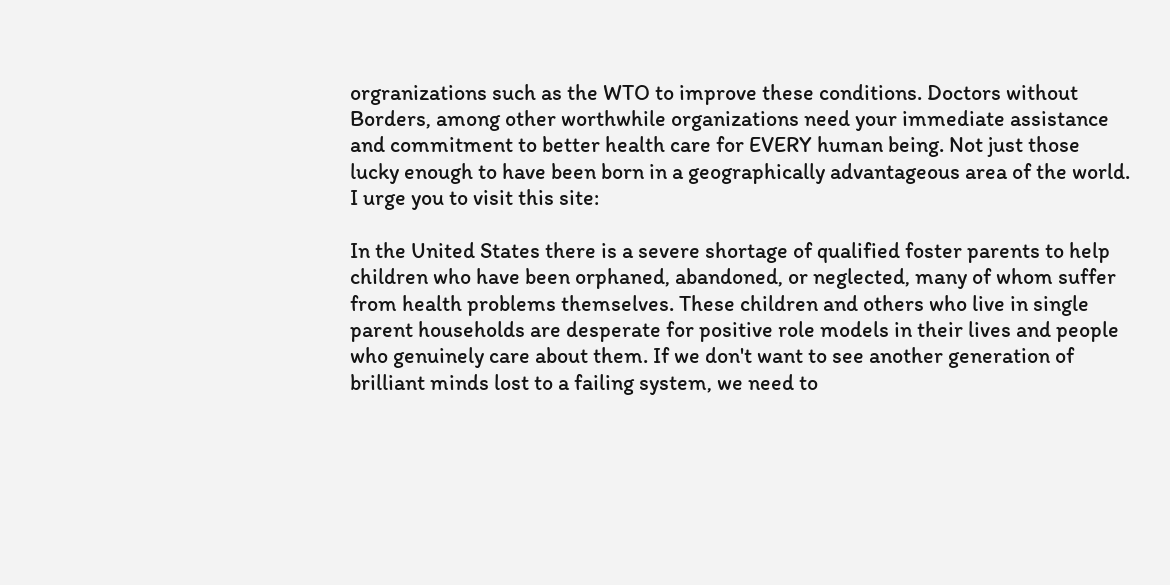orgranizations such as the WTO to improve these conditions. Doctors without Borders, among other worthwhile organizations need your immediate assistance and commitment to better health care for EVERY human being. Not just those lucky enough to have been born in a geographically advantageous area of the world. I urge you to visit this site:

In the United States there is a severe shortage of qualified foster parents to help children who have been orphaned, abandoned, or neglected, many of whom suffer from health problems themselves. These children and others who live in single parent households are desperate for positive role models in their lives and people who genuinely care about them. If we don't want to see another generation of brilliant minds lost to a failing system, we need to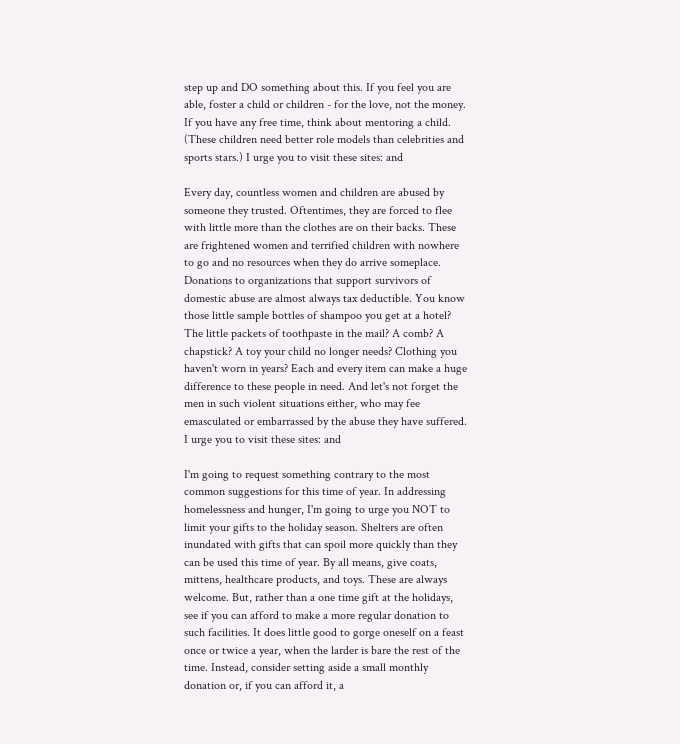step up and DO something about this. If you feel you are able, foster a child or children - for the love, not the money. If you have any free time, think about mentoring a child. (These children need better role models than celebrities and sports stars.) I urge you to visit these sites: and

Every day, countless women and children are abused by someone they trusted. Oftentimes, they are forced to flee with little more than the clothes are on their backs. These are frightened women and terrified children with nowhere to go and no resources when they do arrive someplace. Donations to organizations that support survivors of domestic abuse are almost always tax deductible. You know those little sample bottles of shampoo you get at a hotel? The little packets of toothpaste in the mail? A comb? A chapstick? A toy your child no longer needs? Clothing you haven't worn in years? Each and every item can make a huge difference to these people in need. And let's not forget the men in such violent situations either, who may fee emasculated or embarrassed by the abuse they have suffered. I urge you to visit these sites: and

I'm going to request something contrary to the most common suggestions for this time of year. In addressing homelessness and hunger, I'm going to urge you NOT to limit your gifts to the holiday season. Shelters are often inundated with gifts that can spoil more quickly than they can be used this time of year. By all means, give coats, mittens, healthcare products, and toys. These are always welcome. But, rather than a one time gift at the holidays, see if you can afford to make a more regular donation to such facilities. It does little good to gorge oneself on a feast once or twice a year, when the larder is bare the rest of the time. Instead, consider setting aside a small monthly donation or, if you can afford it, a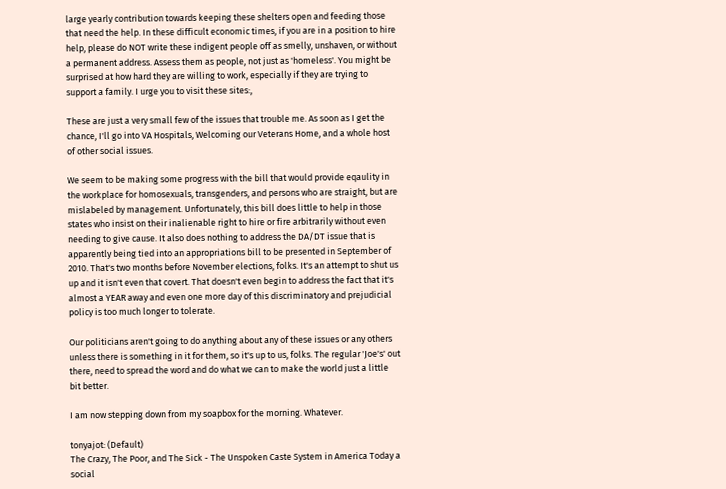large yearly contribution towards keeping these shelters open and feeding those that need the help. In these difficult economic times, if you are in a position to hire help, please do NOT write these indigent people off as smelly, unshaven, or without a permanent address. Assess them as people, not just as 'homeless'. You might be surprised at how hard they are willing to work, especially if they are trying to support a family. I urge you to visit these sites:,

These are just a very small few of the issues that trouble me. As soon as I get the chance, I'll go into VA Hospitals, Welcoming our Veterans Home, and a whole host of other social issues.

We seem to be making some progress with the bill that would provide eqaulity in the workplace for homosexuals, transgenders, and persons who are straight, but are mislabeled by management. Unfortunately, this bill does little to help in those states who insist on their inalienable right to hire or fire arbitrarily without even needing to give cause. It also does nothing to address the DA/DT issue that is apparently being tied into an appropriations bill to be presented in September of 2010. That's two months before November elections, folks. It's an attempt to shut us up and it isn't even that covert. That doesn't even begin to address the fact that it's almost a YEAR away and even one more day of this discriminatory and prejudicial policy is too much longer to tolerate.

Our politicians aren't going to do anything about any of these issues or any others unless there is something in it for them, so it's up to us, folks. The regular 'Joe's' out there, need to spread the word and do what we can to make the world just a little bit better.

I am now stepping down from my soapbox for the morning. Whatever.

tonyajot: (Default)
The Crazy, The Poor, and The Sick - The Unspoken Caste System in America Today a social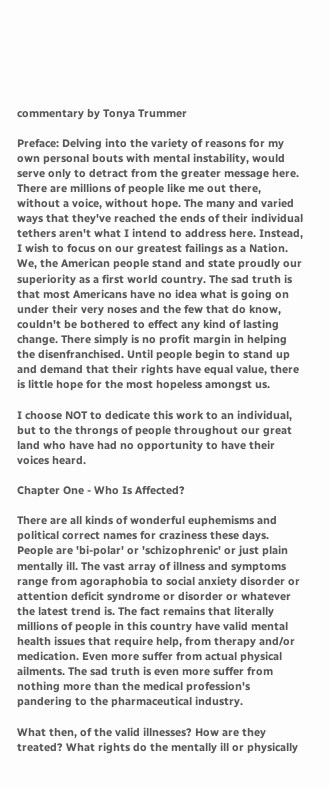commentary by Tonya Trummer

Preface: Delving into the variety of reasons for my own personal bouts with mental instability, would serve only to detract from the greater message here. There are millions of people like me out there, without a voice, without hope. The many and varied ways that they've reached the ends of their individual tethers aren't what I intend to address here. Instead, I wish to focus on our greatest failings as a Nation. We, the American people stand and state proudly our superiority as a first world country. The sad truth is that most Americans have no idea what is going on under their very noses and the few that do know, couldn't be bothered to effect any kind of lasting change. There simply is no profit margin in helping the disenfranchised. Until people begin to stand up and demand that their rights have equal value, there is little hope for the most hopeless amongst us.

I choose NOT to dedicate this work to an individual, but to the throngs of people throughout our great land who have had no opportunity to have their voices heard.

Chapter One - Who Is Affected?

There are all kinds of wonderful euphemisms and political correct names for craziness these days. People are 'bi-polar' or 'schizophrenic' or just plain mentally ill. The vast array of illness and symptoms range from agoraphobia to social anxiety disorder or attention deficit syndrome or disorder or whatever the latest trend is. The fact remains that literally millions of people in this country have valid mental health issues that require help, from therapy and/or medication. Even more suffer from actual physical ailments. The sad truth is even more suffer from nothing more than the medical profession's pandering to the pharmaceutical industry.

What then, of the valid illnesses? How are they treated? What rights do the mentally ill or physically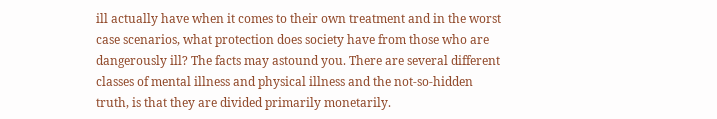ill actually have when it comes to their own treatment and in the worst case scenarios, what protection does society have from those who are dangerously ill? The facts may astound you. There are several different classes of mental illness and physical illness and the not-so-hidden truth, is that they are divided primarily monetarily.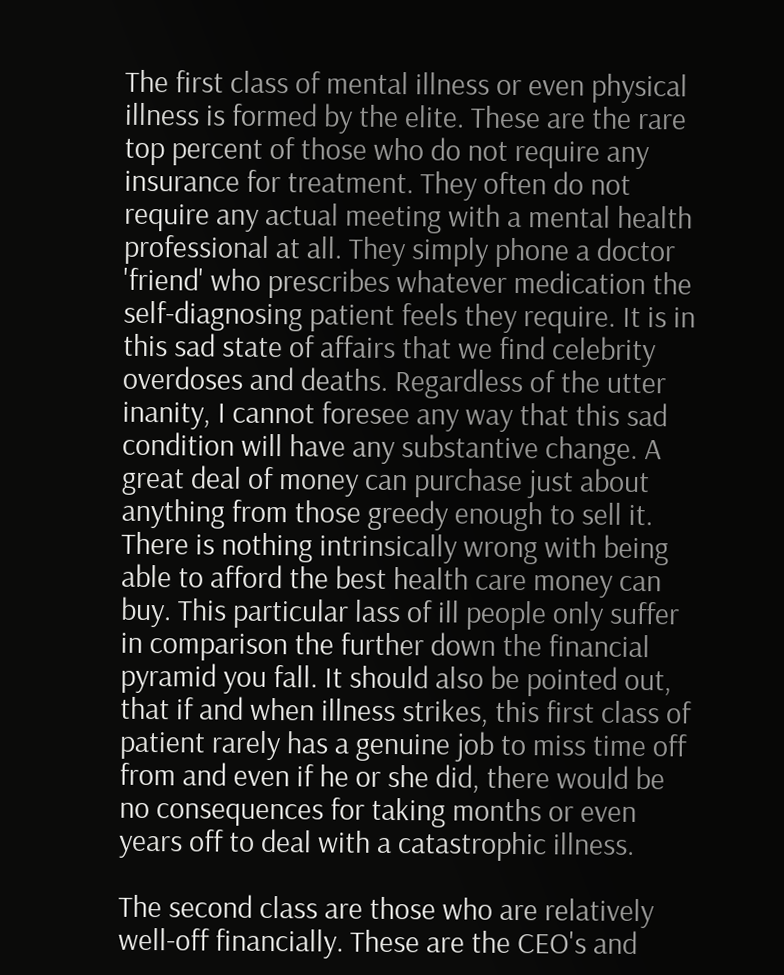The first class of mental illness or even physical illness is formed by the elite. These are the rare top percent of those who do not require any insurance for treatment. They often do not require any actual meeting with a mental health professional at all. They simply phone a doctor 'friend' who prescribes whatever medication the self-diagnosing patient feels they require. It is in this sad state of affairs that we find celebrity overdoses and deaths. Regardless of the utter inanity, I cannot foresee any way that this sad condition will have any substantive change. A great deal of money can purchase just about anything from those greedy enough to sell it. There is nothing intrinsically wrong with being able to afford the best health care money can buy. This particular lass of ill people only suffer in comparison the further down the financial pyramid you fall. It should also be pointed out, that if and when illness strikes, this first class of patient rarely has a genuine job to miss time off from and even if he or she did, there would be no consequences for taking months or even years off to deal with a catastrophic illness.

The second class are those who are relatively well-off financially. These are the CEO's and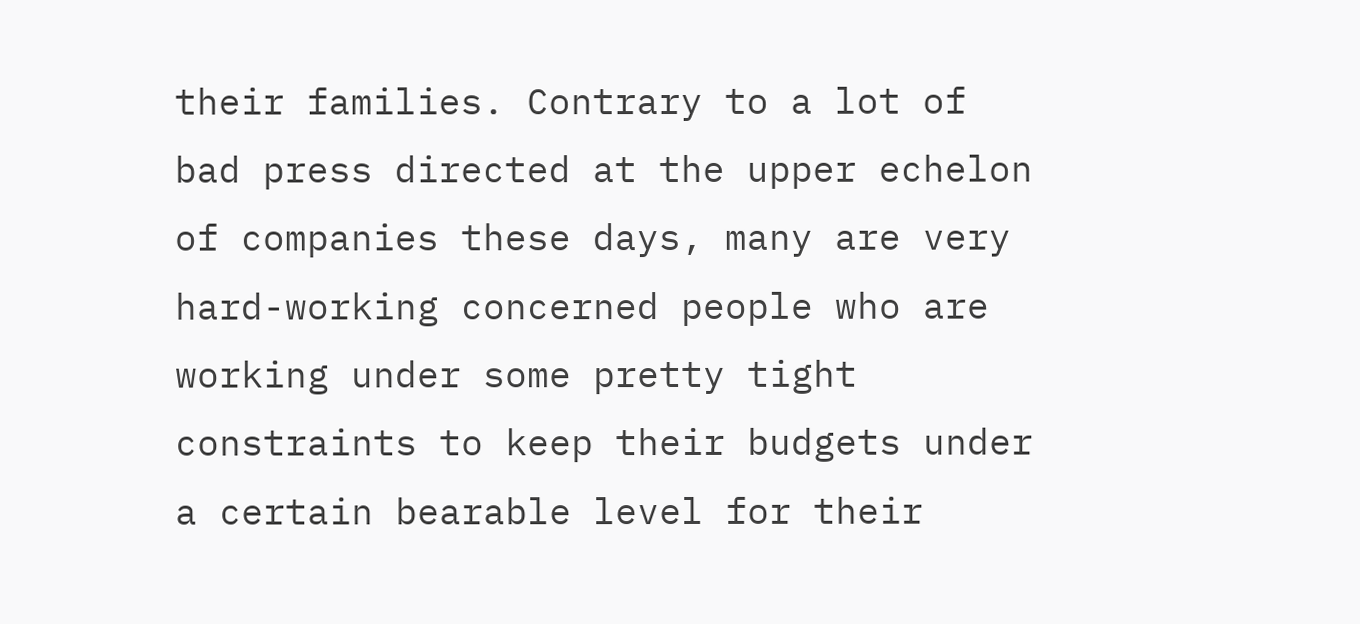their families. Contrary to a lot of bad press directed at the upper echelon of companies these days, many are very hard-working concerned people who are working under some pretty tight constraints to keep their budgets under a certain bearable level for their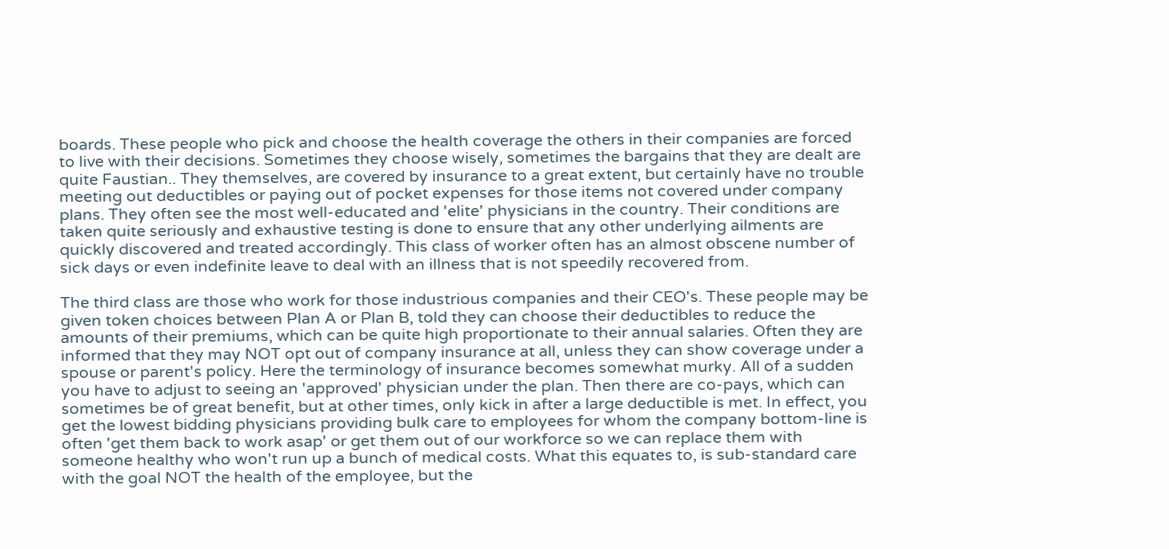boards. These people who pick and choose the health coverage the others in their companies are forced to live with their decisions. Sometimes they choose wisely, sometimes the bargains that they are dealt are quite Faustian.. They themselves, are covered by insurance to a great extent, but certainly have no trouble meeting out deductibles or paying out of pocket expenses for those items not covered under company plans. They often see the most well-educated and 'elite' physicians in the country. Their conditions are taken quite seriously and exhaustive testing is done to ensure that any other underlying ailments are quickly discovered and treated accordingly. This class of worker often has an almost obscene number of sick days or even indefinite leave to deal with an illness that is not speedily recovered from.

The third class are those who work for those industrious companies and their CEO's. These people may be given token choices between Plan A or Plan B, told they can choose their deductibles to reduce the amounts of their premiums, which can be quite high proportionate to their annual salaries. Often they are informed that they may NOT opt out of company insurance at all, unless they can show coverage under a spouse or parent's policy. Here the terminology of insurance becomes somewhat murky. All of a sudden you have to adjust to seeing an 'approved' physician under the plan. Then there are co-pays, which can sometimes be of great benefit, but at other times, only kick in after a large deductible is met. In effect, you get the lowest bidding physicians providing bulk care to employees for whom the company bottom-line is often 'get them back to work asap' or get them out of our workforce so we can replace them with someone healthy who won't run up a bunch of medical costs. What this equates to, is sub-standard care with the goal NOT the health of the employee, but the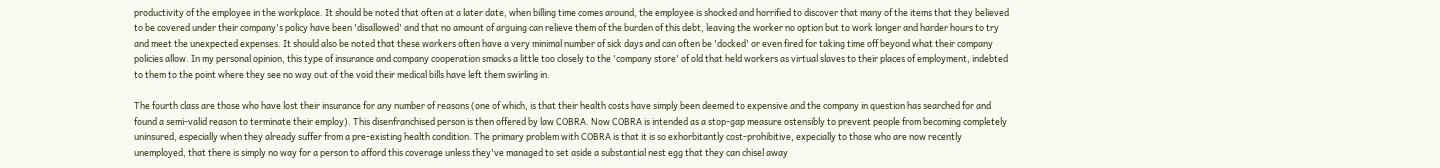productivity of the employee in the workplace. It should be noted that often at a later date, when billing time comes around, the employee is shocked and horrified to discover that many of the items that they believed to be covered under their company's policy have been 'disallowed' and that no amount of arguing can relieve them of the burden of this debt, leaving the worker no option but to work longer and harder hours to try and meet the unexpected expenses. It should also be noted that these workers often have a very minimal number of sick days and can often be 'docked' or even fired for taking time off beyond what their company policies allow. In my personal opinion, this type of insurance and company cooperation smacks a little too closely to the 'company store' of old that held workers as virtual slaves to their places of employment, indebted to them to the point where they see no way out of the void their medical bills have left them swirling in.

The fourth class are those who have lost their insurance for any number of reasons (one of which, is that their health costs have simply been deemed to expensive and the company in question has searched for and found a semi-valid reason to terminate their employ). This disenfranchised person is then offered by law COBRA. Now COBRA is intended as a stop-gap measure ostensibly to prevent people from becoming completely uninsured, especially when they already suffer from a pre-existing health condition. The primary problem with COBRA is that it is so exhorbitantly cost-prohibitive, expecially to those who are now recently unemployed, that there is simply no way for a person to afford this coverage unless they've managed to set aside a substantial nest egg that they can chisel away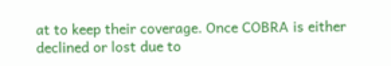at to keep their coverage. Once COBRA is either declined or lost due to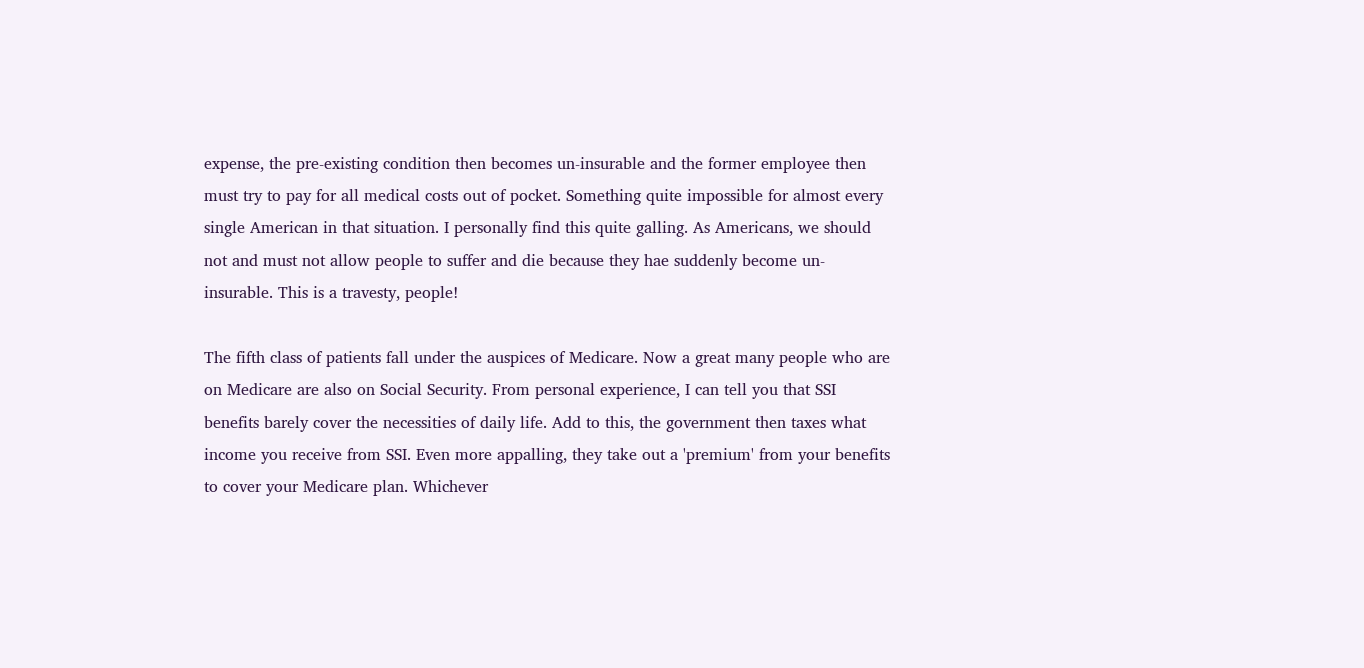expense, the pre-existing condition then becomes un-insurable and the former employee then must try to pay for all medical costs out of pocket. Something quite impossible for almost every single American in that situation. I personally find this quite galling. As Americans, we should not and must not allow people to suffer and die because they hae suddenly become un-insurable. This is a travesty, people!

The fifth class of patients fall under the auspices of Medicare. Now a great many people who are on Medicare are also on Social Security. From personal experience, I can tell you that SSI benefits barely cover the necessities of daily life. Add to this, the government then taxes what income you receive from SSI. Even more appalling, they take out a 'premium' from your benefits to cover your Medicare plan. Whichever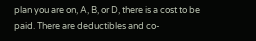plan you are on, A, B, or D, there is a cost to be paid. There are deductibles and co-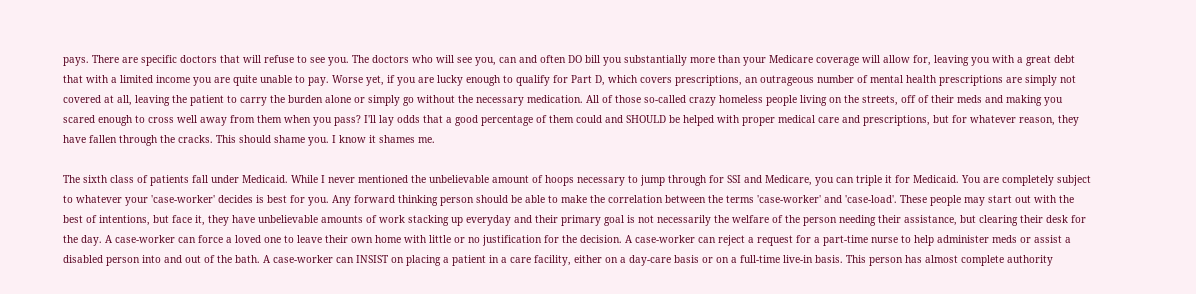pays. There are specific doctors that will refuse to see you. The doctors who will see you, can and often DO bill you substantially more than your Medicare coverage will allow for, leaving you with a great debt that with a limited income you are quite unable to pay. Worse yet, if you are lucky enough to qualify for Part D, which covers prescriptions, an outrageous number of mental health prescriptions are simply not covered at all, leaving the patient to carry the burden alone or simply go without the necessary medication. All of those so-called crazy homeless people living on the streets, off of their meds and making you scared enough to cross well away from them when you pass? I'll lay odds that a good percentage of them could and SHOULD be helped with proper medical care and prescriptions, but for whatever reason, they have fallen through the cracks. This should shame you. I know it shames me.

The sixth class of patients fall under Medicaid. While I never mentioned the unbelievable amount of hoops necessary to jump through for SSI and Medicare, you can triple it for Medicaid. You are completely subject to whatever your 'case-worker' decides is best for you. Any forward thinking person should be able to make the correlation between the terms 'case-worker' and 'case-load'. These people may start out with the best of intentions, but face it, they have unbelievable amounts of work stacking up everyday and their primary goal is not necessarily the welfare of the person needing their assistance, but clearing their desk for the day. A case-worker can force a loved one to leave their own home with little or no justification for the decision. A case-worker can reject a request for a part-time nurse to help administer meds or assist a disabled person into and out of the bath. A case-worker can INSIST on placing a patient in a care facility, either on a day-care basis or on a full-time live-in basis. This person has almost complete authority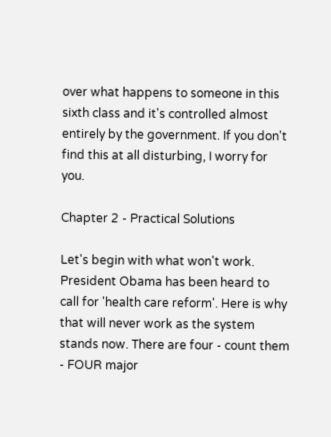over what happens to someone in this sixth class and it's controlled almost entirely by the government. If you don't find this at all disturbing, I worry for you.

Chapter 2 - Practical Solutions

Let's begin with what won't work. President Obama has been heard to call for 'health care reform'. Here is why that will never work as the system stands now. There are four - count them - FOUR major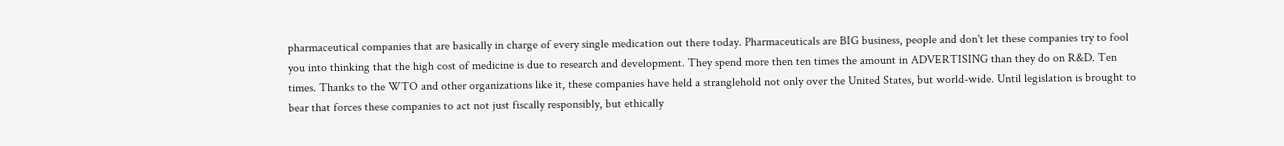pharmaceutical companies that are basically in charge of every single medication out there today. Pharmaceuticals are BIG business, people and don't let these companies try to fool you into thinking that the high cost of medicine is due to research and development. They spend more then ten times the amount in ADVERTISING than they do on R&D. Ten times. Thanks to the WTO and other organizations like it, these companies have held a stranglehold not only over the United States, but world-wide. Until legislation is brought to bear that forces these companies to act not just fiscally responsibly, but ethically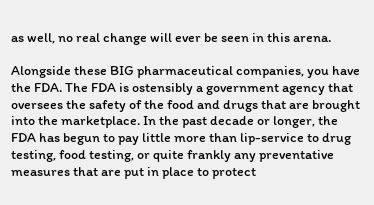as well, no real change will ever be seen in this arena.

Alongside these BIG pharmaceutical companies, you have the FDA. The FDA is ostensibly a government agency that oversees the safety of the food and drugs that are brought into the marketplace. In the past decade or longer, the FDA has begun to pay little more than lip-service to drug testing, food testing, or quite frankly any preventative measures that are put in place to protect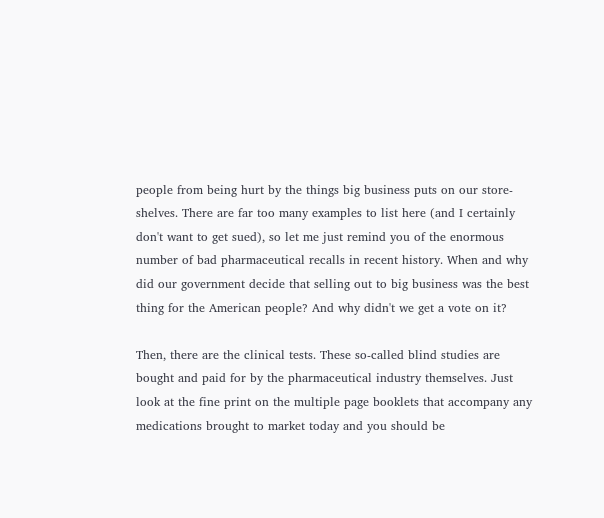people from being hurt by the things big business puts on our store-shelves. There are far too many examples to list here (and I certainly don't want to get sued), so let me just remind you of the enormous number of bad pharmaceutical recalls in recent history. When and why did our government decide that selling out to big business was the best thing for the American people? And why didn't we get a vote on it?

Then, there are the clinical tests. These so-called blind studies are bought and paid for by the pharmaceutical industry themselves. Just look at the fine print on the multiple page booklets that accompany any medications brought to market today and you should be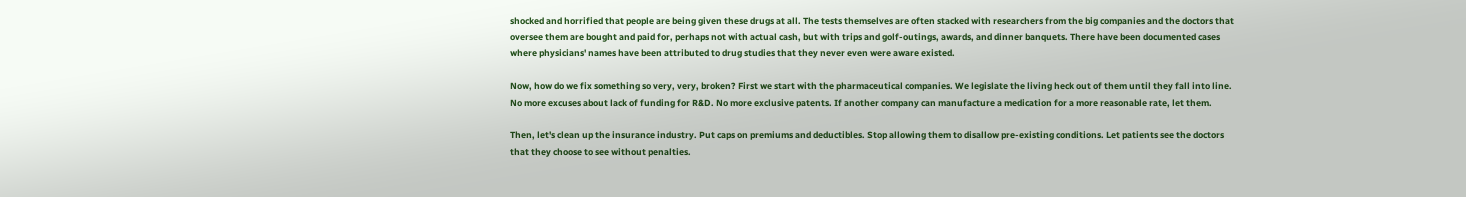shocked and horrified that people are being given these drugs at all. The tests themselves are often stacked with researchers from the big companies and the doctors that oversee them are bought and paid for, perhaps not with actual cash, but with trips and golf-outings, awards, and dinner banquets. There have been documented cases where physicians' names have been attributed to drug studies that they never even were aware existed.

Now, how do we fix something so very, very, broken? First we start with the pharmaceutical companies. We legislate the living heck out of them until they fall into line. No more excuses about lack of funding for R&D. No more exclusive patents. If another company can manufacture a medication for a more reasonable rate, let them.

Then, let's clean up the insurance industry. Put caps on premiums and deductibles. Stop allowing them to disallow pre-existing conditions. Let patients see the doctors that they choose to see without penalties.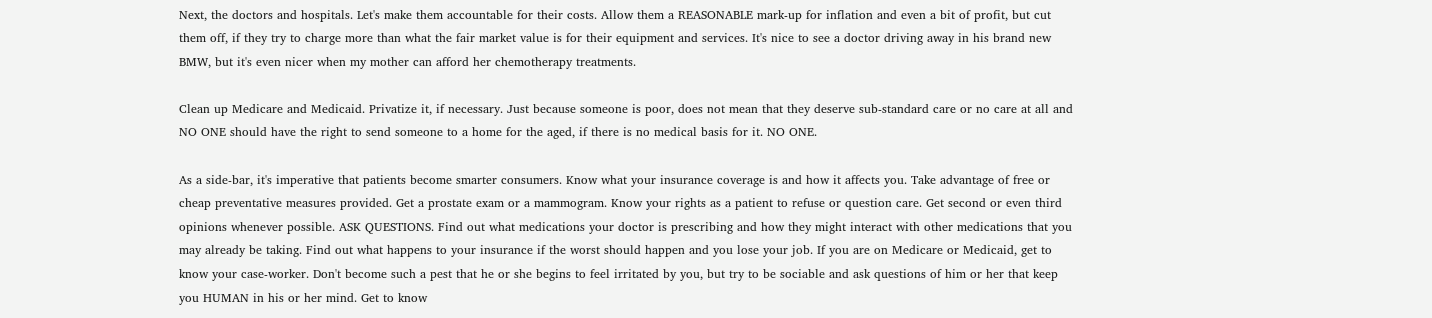Next, the doctors and hospitals. Let's make them accountable for their costs. Allow them a REASONABLE mark-up for inflation and even a bit of profit, but cut them off, if they try to charge more than what the fair market value is for their equipment and services. It's nice to see a doctor driving away in his brand new BMW, but it's even nicer when my mother can afford her chemotherapy treatments.

Clean up Medicare and Medicaid. Privatize it, if necessary. Just because someone is poor, does not mean that they deserve sub-standard care or no care at all and NO ONE should have the right to send someone to a home for the aged, if there is no medical basis for it. NO ONE.

As a side-bar, it's imperative that patients become smarter consumers. Know what your insurance coverage is and how it affects you. Take advantage of free or cheap preventative measures provided. Get a prostate exam or a mammogram. Know your rights as a patient to refuse or question care. Get second or even third opinions whenever possible. ASK QUESTIONS. Find out what medications your doctor is prescribing and how they might interact with other medications that you may already be taking. Find out what happens to your insurance if the worst should happen and you lose your job. If you are on Medicare or Medicaid, get to know your case-worker. Don't become such a pest that he or she begins to feel irritated by you, but try to be sociable and ask questions of him or her that keep you HUMAN in his or her mind. Get to know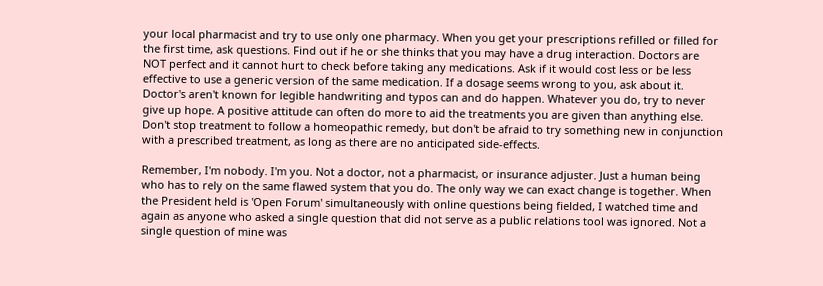your local pharmacist and try to use only one pharmacy. When you get your prescriptions refilled or filled for the first time, ask questions. Find out if he or she thinks that you may have a drug interaction. Doctors are NOT perfect and it cannot hurt to check before taking any medications. Ask if it would cost less or be less effective to use a generic version of the same medication. If a dosage seems wrong to you, ask about it. Doctor's aren't known for legible handwriting and typos can and do happen. Whatever you do, try to never give up hope. A positive attitude can often do more to aid the treatments you are given than anything else. Don't stop treatment to follow a homeopathic remedy, but don't be afraid to try something new in conjunction with a prescribed treatment, as long as there are no anticipated side-effects.

Remember, I'm nobody. I'm you. Not a doctor, not a pharmacist, or insurance adjuster. Just a human being who has to rely on the same flawed system that you do. The only way we can exact change is together. When the President held is 'Open Forum' simultaneously with online questions being fielded, I watched time and again as anyone who asked a single question that did not serve as a public relations tool was ignored. Not a single question of mine was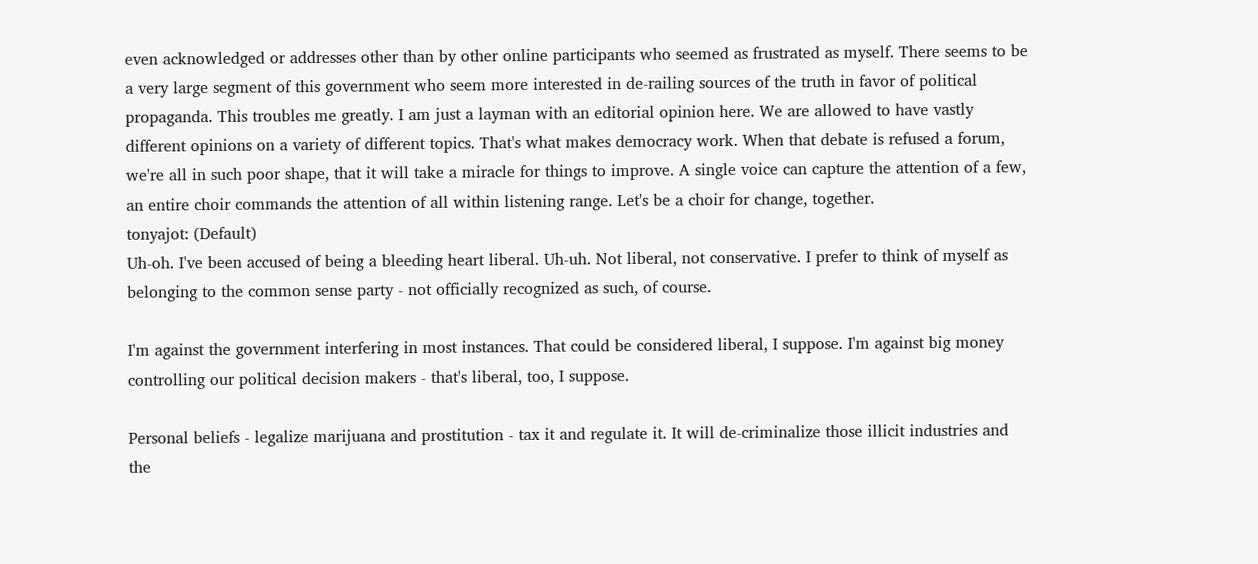even acknowledged or addresses other than by other online participants who seemed as frustrated as myself. There seems to be a very large segment of this government who seem more interested in de-railing sources of the truth in favor of political propaganda. This troubles me greatly. I am just a layman with an editorial opinion here. We are allowed to have vastly different opinions on a variety of different topics. That's what makes democracy work. When that debate is refused a forum, we're all in such poor shape, that it will take a miracle for things to improve. A single voice can capture the attention of a few, an entire choir commands the attention of all within listening range. Let's be a choir for change, together.
tonyajot: (Default)
Uh-oh. I've been accused of being a bleeding heart liberal. Uh-uh. Not liberal, not conservative. I prefer to think of myself as belonging to the common sense party - not officially recognized as such, of course.

I'm against the government interfering in most instances. That could be considered liberal, I suppose. I'm against big money controlling our political decision makers - that's liberal, too, I suppose.

Personal beliefs - legalize marijuana and prostitution - tax it and regulate it. It will de-criminalize those illicit industries and the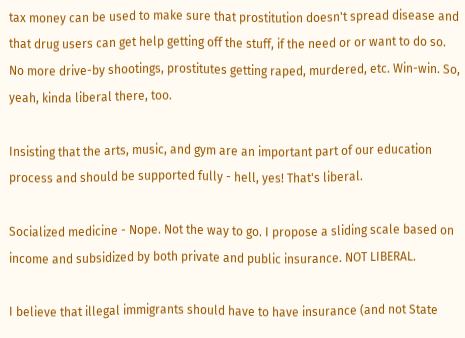tax money can be used to make sure that prostitution doesn't spread disease and that drug users can get help getting off the stuff, if the need or or want to do so. No more drive-by shootings, prostitutes getting raped, murdered, etc. Win-win. So, yeah, kinda liberal there, too.

Insisting that the arts, music, and gym are an important part of our education process and should be supported fully - hell, yes! That's liberal.

Socialized medicine - Nope. Not the way to go. I propose a sliding scale based on income and subsidized by both private and public insurance. NOT LIBERAL.

I believe that illegal immigrants should have to have insurance (and not State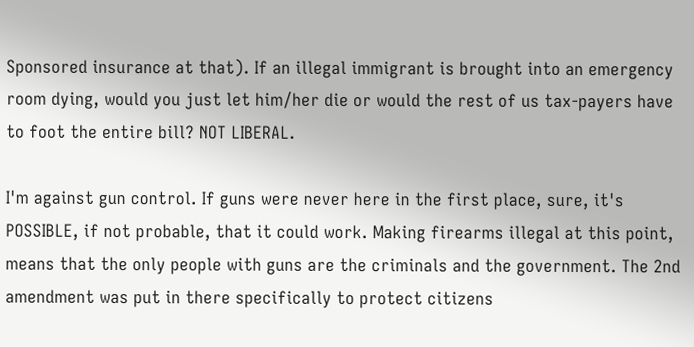Sponsored insurance at that). If an illegal immigrant is brought into an emergency room dying, would you just let him/her die or would the rest of us tax-payers have to foot the entire bill? NOT LIBERAL.

I'm against gun control. If guns were never here in the first place, sure, it's POSSIBLE, if not probable, that it could work. Making firearms illegal at this point, means that the only people with guns are the criminals and the government. The 2nd amendment was put in there specifically to protect citizens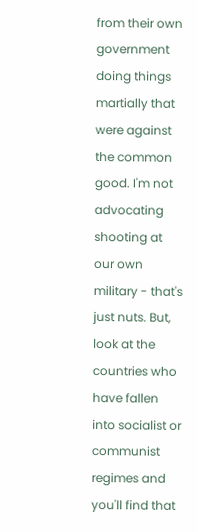from their own government doing things martially that were against the common good. I'm not advocating shooting at our own military - that's just nuts. But, look at the countries who have fallen into socialist or communist regimes and you'll find that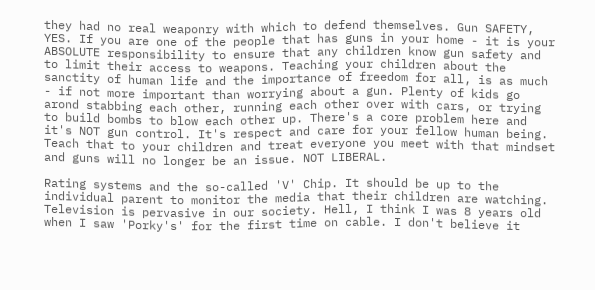they had no real weaponry with which to defend themselves. Gun SAFETY, YES. If you are one of the people that has guns in your home - it is your ABSOLUTE responsibility to ensure that any children know gun safety and to limit their access to weapons. Teaching your children about the sanctity of human life and the importance of freedom for all, is as much - if not more important than worrying about a gun. Plenty of kids go arond stabbing each other, running each other over with cars, or trying to build bombs to blow each other up. There's a core problem here and it's NOT gun control. It's respect and care for your fellow human being. Teach that to your children and treat everyone you meet with that mindset and guns will no longer be an issue. NOT LIBERAL.

Rating systems and the so-called 'V' Chip. It should be up to the individual parent to monitor the media that their children are watching. Television is pervasive in our society. Hell, I think I was 8 years old when I saw 'Porky's' for the first time on cable. I don't believe it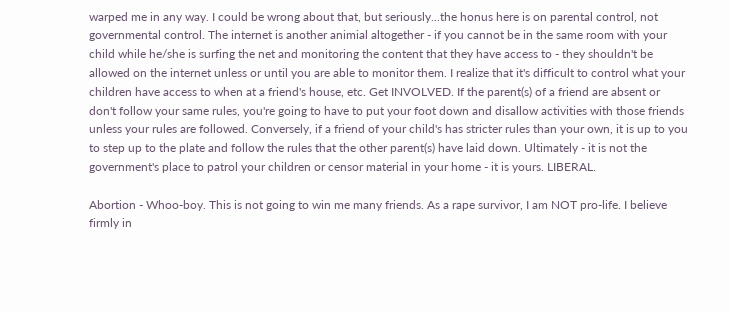warped me in any way. I could be wrong about that, but seriously...the honus here is on parental control, not governmental control. The internet is another animial altogether - if you cannot be in the same room with your child while he/she is surfing the net and monitoring the content that they have access to - they shouldn't be allowed on the internet unless or until you are able to monitor them. I realize that it's difficult to control what your children have access to when at a friend's house, etc. Get INVOLVED. If the parent(s) of a friend are absent or don't follow your same rules, you're going to have to put your foot down and disallow activities with those friends unless your rules are followed. Conversely, if a friend of your child's has stricter rules than your own, it is up to you to step up to the plate and follow the rules that the other parent(s) have laid down. Ultimately - it is not the government's place to patrol your children or censor material in your home - it is yours. LIBERAL.

Abortion - Whoo-boy. This is not going to win me many friends. As a rape survivor, I am NOT pro-life. I believe firmly in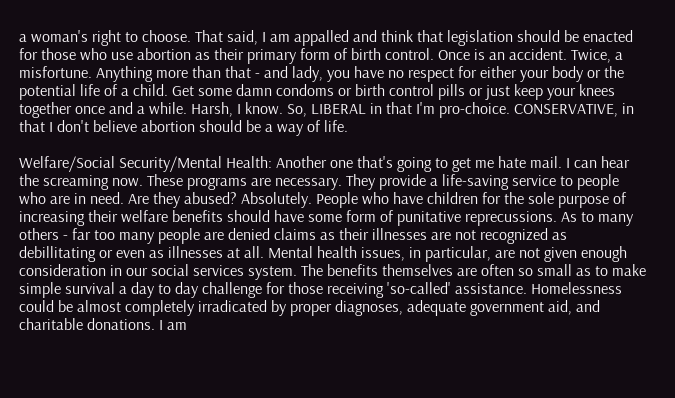a woman's right to choose. That said, I am appalled and think that legislation should be enacted for those who use abortion as their primary form of birth control. Once is an accident. Twice, a misfortune. Anything more than that - and lady, you have no respect for either your body or the potential life of a child. Get some damn condoms or birth control pills or just keep your knees together once and a while. Harsh, I know. So, LIBERAL in that I'm pro-choice. CONSERVATIVE, in that I don't believe abortion should be a way of life.

Welfare/Social Security/Mental Health: Another one that's going to get me hate mail. I can hear the screaming now. These programs are necessary. They provide a life-saving service to people who are in need. Are they abused? Absolutely. People who have children for the sole purpose of increasing their welfare benefits should have some form of punitative reprecussions. As to many others - far too many people are denied claims as their illnesses are not recognized as debillitating or even as illnesses at all. Mental health issues, in particular, are not given enough consideration in our social services system. The benefits themselves are often so small as to make simple survival a day to day challenge for those receiving 'so-called' assistance. Homelessness could be almost completely irradicated by proper diagnoses, adequate government aid, and charitable donations. I am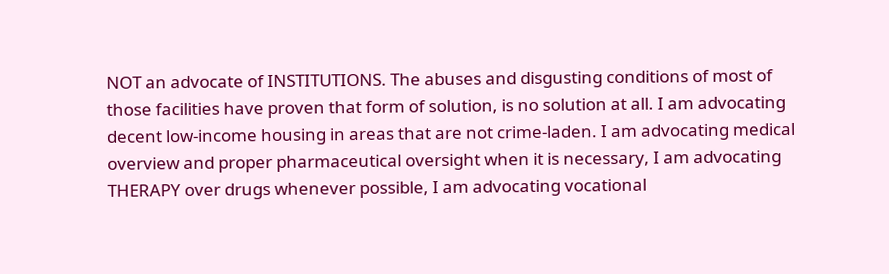NOT an advocate of INSTITUTIONS. The abuses and disgusting conditions of most of those facilities have proven that form of solution, is no solution at all. I am advocating decent low-income housing in areas that are not crime-laden. I am advocating medical overview and proper pharmaceutical oversight when it is necessary, I am advocating THERAPY over drugs whenever possible, I am advocating vocational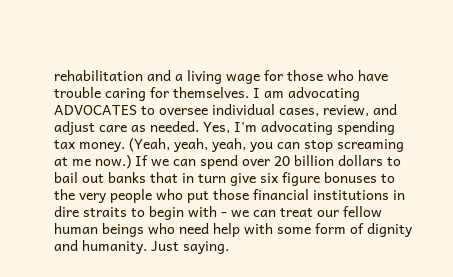rehabilitation and a living wage for those who have trouble caring for themselves. I am advocating ADVOCATES to oversee individual cases, review, and adjust care as needed. Yes, I'm advocating spending tax money. (Yeah, yeah, yeah, you can stop screaming at me now.) If we can spend over 20 billion dollars to bail out banks that in turn give six figure bonuses to the very people who put those financial institutions in dire straits to begin with - we can treat our fellow human beings who need help with some form of dignity and humanity. Just saying.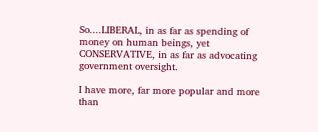So....LIBERAL, in as far as spending of money on human beings, yet CONSERVATIVE, in as far as advocating government oversight.

I have more, far more popular and more than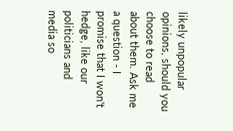likely unpopular opinions, should you choose to read about them. Ask me a question - I promise that I won't hedge, like our politicians and media so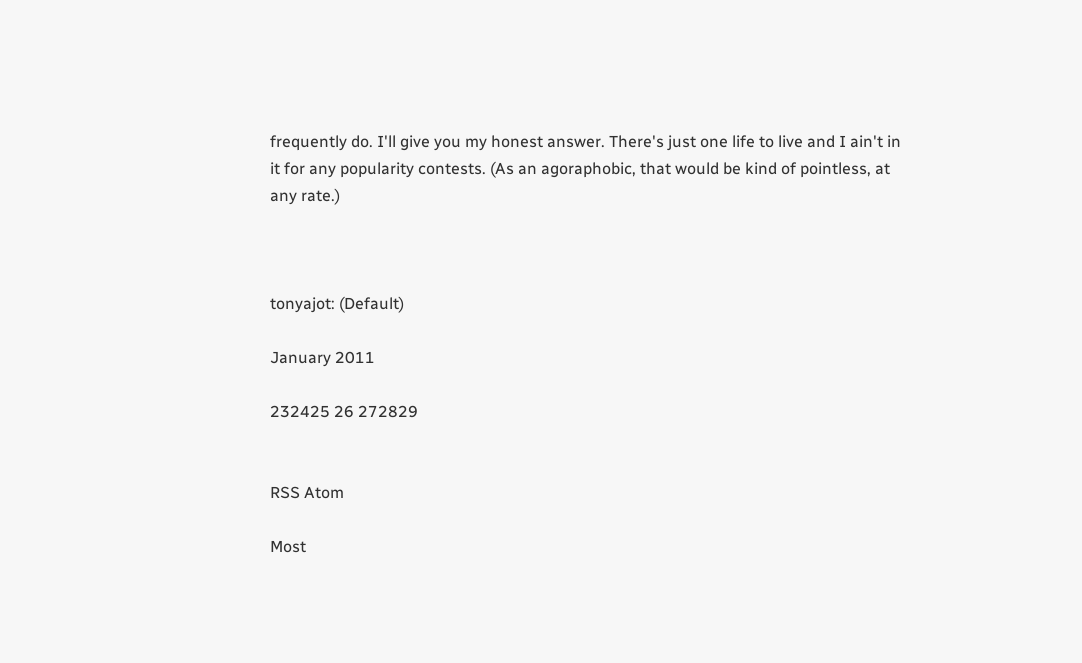frequently do. I'll give you my honest answer. There's just one life to live and I ain't in it for any popularity contests. (As an agoraphobic, that would be kind of pointless, at any rate.)



tonyajot: (Default)

January 2011

232425 26 272829


RSS Atom

Most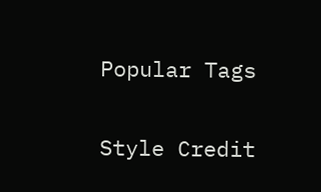Popular Tags

Style Credit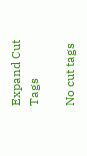Expand Cut Tags

No cut tags